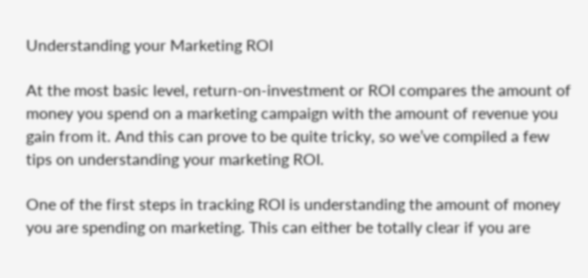Understanding your Marketing ROI

At the most basic level, return-on-investment or ROI compares the amount of money you spend on a marketing campaign with the amount of revenue you gain from it. And this can prove to be quite tricky, so we’ve compiled a few tips on understanding your marketing ROI.

One of the first steps in tracking ROI is understanding the amount of money you are spending on marketing. This can either be totally clear if you are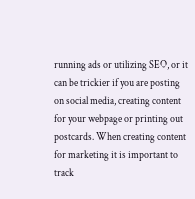running ads or utilizing SEO, or it can be trickier if you are posting on social media, creating content for your webpage or printing out postcards. When creating content for marketing it is important to track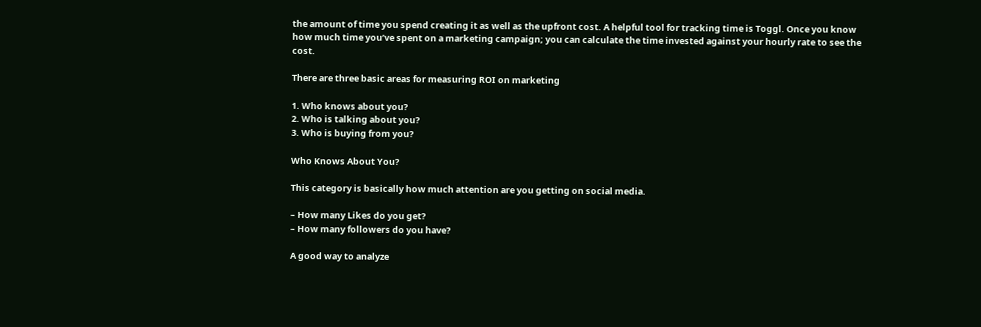the amount of time you spend creating it as well as the upfront cost. A helpful tool for tracking time is Toggl. Once you know how much time you’ve spent on a marketing campaign; you can calculate the time invested against your hourly rate to see the cost.

There are three basic areas for measuring ROI on marketing

1. Who knows about you?
2. Who is talking about you?
3. Who is buying from you?

Who Knows About You?

This category is basically how much attention are you getting on social media.

– How many Likes do you get?
– How many followers do you have?

A good way to analyze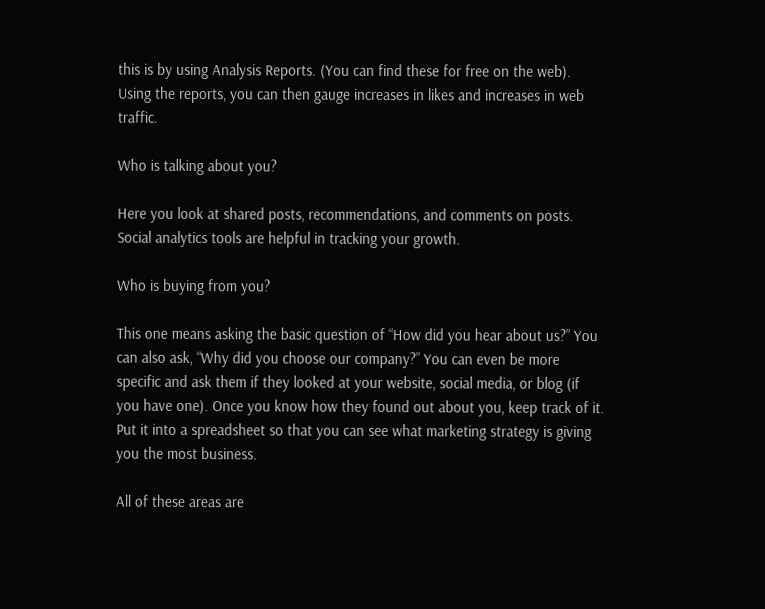this is by using Analysis Reports. (You can find these for free on the web). Using the reports, you can then gauge increases in likes and increases in web traffic.

Who is talking about you?

Here you look at shared posts, recommendations, and comments on posts. Social analytics tools are helpful in tracking your growth.

Who is buying from you?

This one means asking the basic question of “How did you hear about us?” You can also ask, “Why did you choose our company?” You can even be more specific and ask them if they looked at your website, social media, or blog (if you have one). Once you know how they found out about you, keep track of it. Put it into a spreadsheet so that you can see what marketing strategy is giving you the most business.

All of these areas are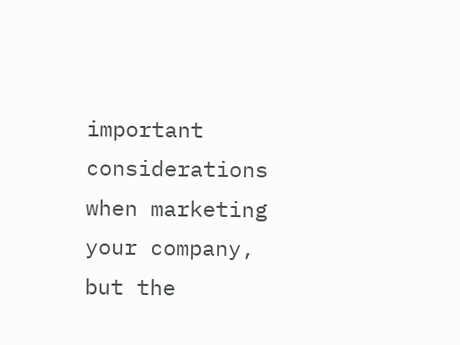important considerations when marketing your company, but the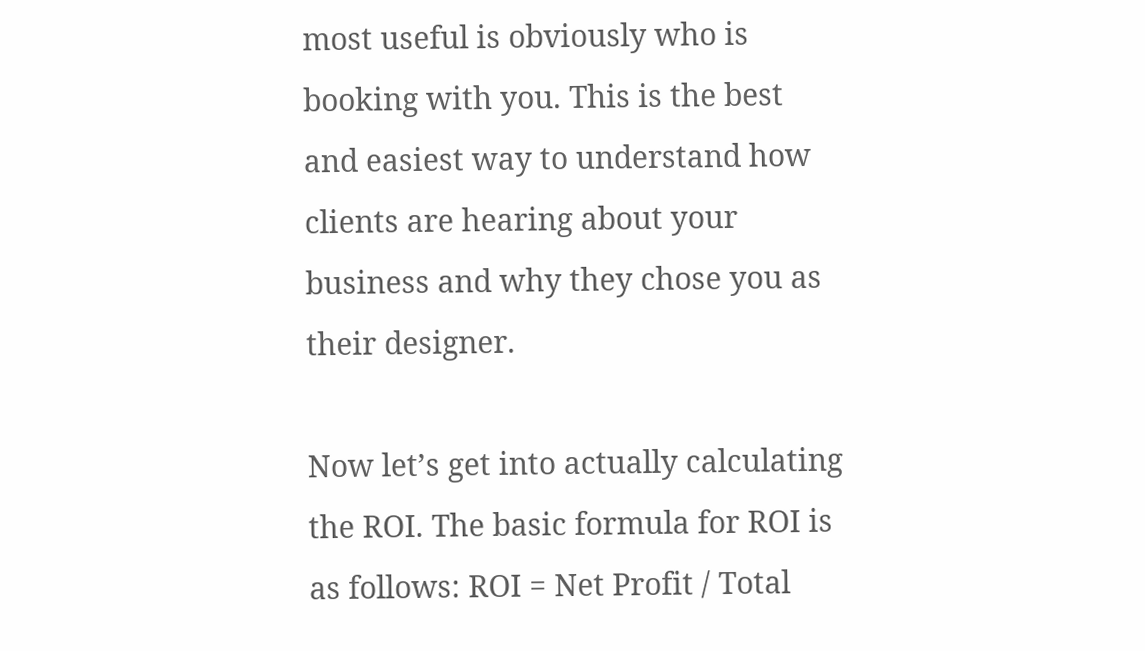most useful is obviously who is booking with you. This is the best and easiest way to understand how clients are hearing about your business and why they chose you as their designer.

Now let’s get into actually calculating the ROI. The basic formula for ROI is as follows: ROI = Net Profit / Total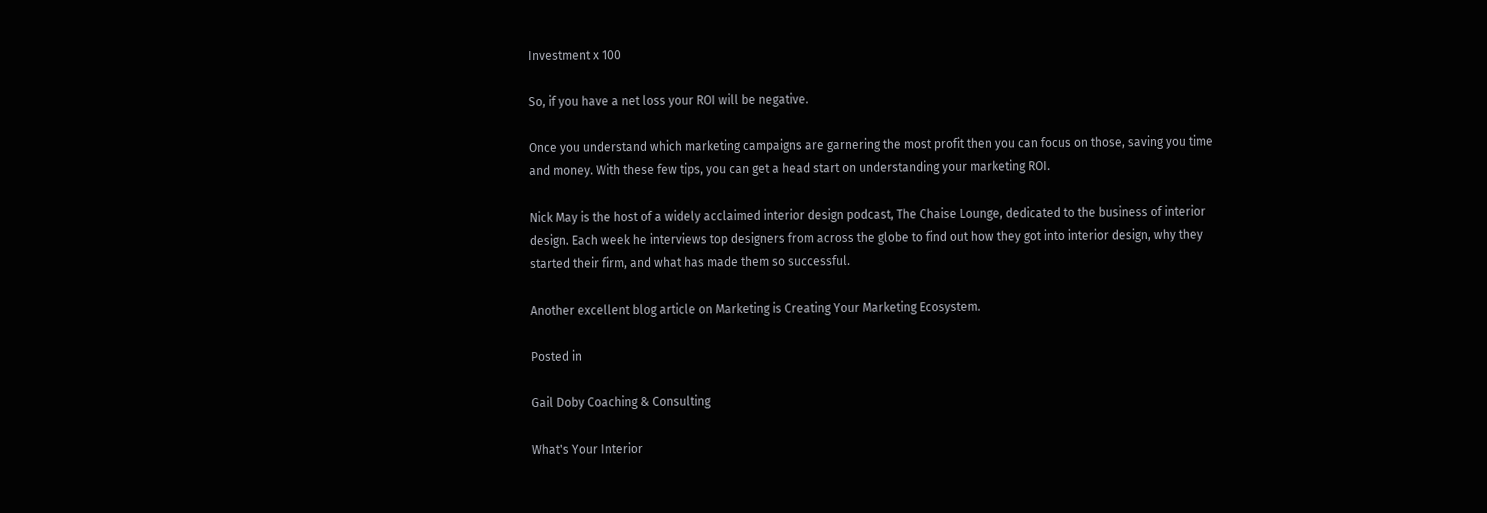Investment x 100

So, if you have a net loss your ROI will be negative.

Once you understand which marketing campaigns are garnering the most profit then you can focus on those, saving you time and money. With these few tips, you can get a head start on understanding your marketing ROI.

Nick May is the host of a widely acclaimed interior design podcast, The Chaise Lounge, dedicated to the business of interior design. Each week he interviews top designers from across the globe to find out how they got into interior design, why they started their firm, and what has made them so successful.

Another excellent blog article on Marketing is Creating Your Marketing Ecosystem.

Posted in

Gail Doby Coaching & Consulting

What's Your Interior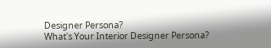Designer Persona?
What's Your Interior Designer Persona?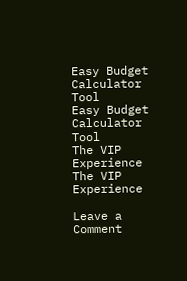Easy Budget Calculator Tool
Easy Budget Calculator Tool
The VIP Experience
The VIP Experience

Leave a Comment